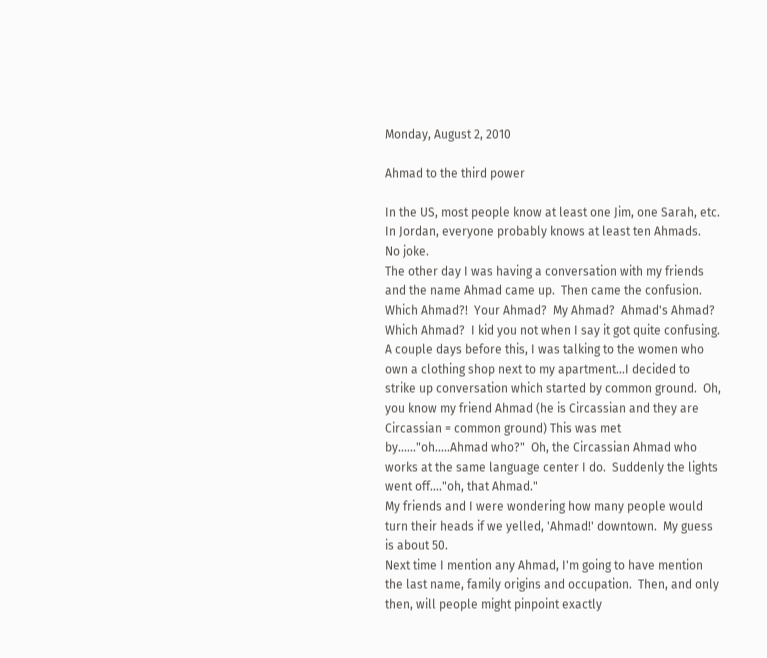Monday, August 2, 2010

Ahmad to the third power

In the US, most people know at least one Jim, one Sarah, etc.  In Jordan, everyone probably knows at least ten Ahmads.  No joke.
The other day I was having a conversation with my friends and the name Ahmad came up.  Then came the confusion.  Which Ahmad?!  Your Ahmad?  My Ahmad?  Ahmad's Ahmad?  Which Ahmad?  I kid you not when I say it got quite confusing.
A couple days before this, I was talking to the women who own a clothing shop next to my apartment...I decided to strike up conversation which started by common ground.  Oh, you know my friend Ahmad (he is Circassian and they are Circassian = common ground) This was met by......"oh.....Ahmad who?"  Oh, the Circassian Ahmad who works at the same language center I do.  Suddenly the lights went off...."oh, that Ahmad."
My friends and I were wondering how many people would turn their heads if we yelled, 'Ahmad!' downtown.  My guess is about 50.
Next time I mention any Ahmad, I'm going to have mention the last name, family origins and occupation.  Then, and only then, will people might pinpoint exactly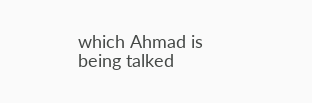which Ahmad is being talked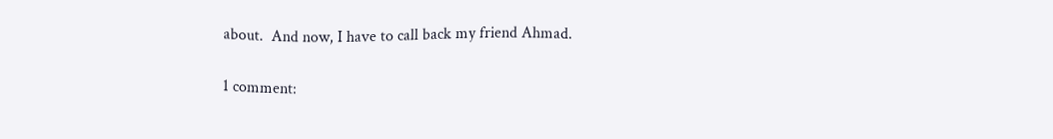about.  And now, I have to call back my friend Ahmad.

1 comment: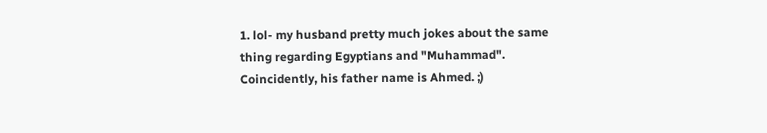1. lol- my husband pretty much jokes about the same thing regarding Egyptians and "Muhammad". Coincidently, his father name is Ahmed. ;)